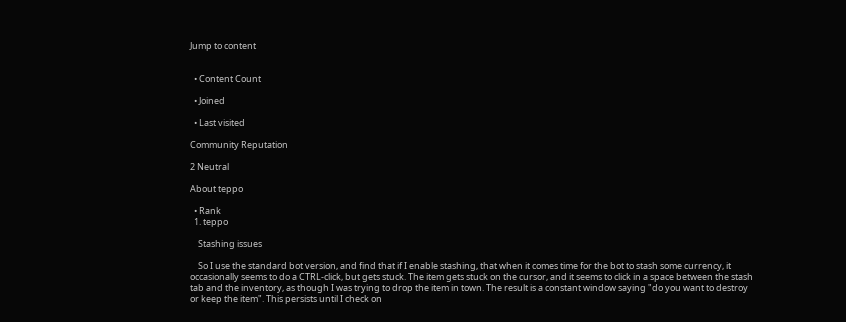Jump to content


  • Content Count

  • Joined

  • Last visited

Community Reputation

2 Neutral

About teppo

  • Rank
  1. teppo

    Stashing issues

    So I use the standard bot version, and find that if I enable stashing, that when it comes time for the bot to stash some currency, it occasionally seems to do a CTRL-click, but gets stuck. The item gets stuck on the cursor, and it seems to click in a space between the stash tab and the inventory, as though I was trying to drop the item in town. The result is a constant window saying "do you want to destroy or keep the item". This persists until I check on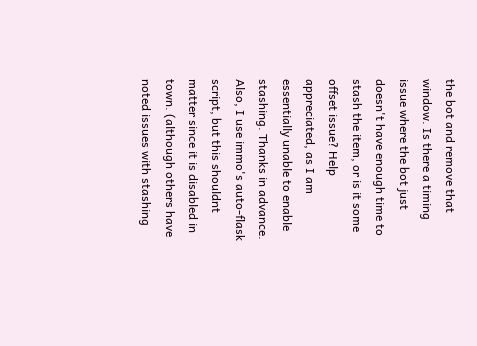the bot and remove that window. Is there a timing issue where the bot just doesn't have enough time to stash the item, or is it some offset issue? Help appreciated, as I am essentially unable to enable stashing. Thanks in advance. Also, I use immo's auto-flask script, but this shouldnt matter since it is disabled in town. (although others have noted issues with stashing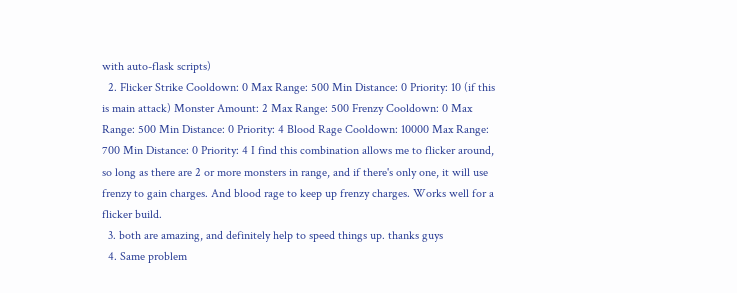with auto-flask scripts)
  2. Flicker Strike Cooldown: 0 Max Range: 500 Min Distance: 0 Priority: 10 (if this is main attack) Monster Amount: 2 Max Range: 500 Frenzy Cooldown: 0 Max Range: 500 Min Distance: 0 Priority: 4 Blood Rage Cooldown: 10000 Max Range: 700 Min Distance: 0 Priority: 4 I find this combination allows me to flicker around, so long as there are 2 or more monsters in range, and if there's only one, it will use frenzy to gain charges. And blood rage to keep up frenzy charges. Works well for a flicker build.
  3. both are amazing, and definitely help to speed things up. thanks guys
  4. Same problem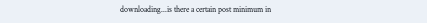downloading...is there a certain post minimum in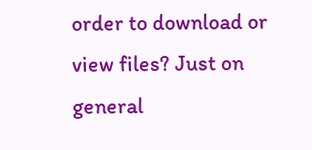order to download or view files? Just on general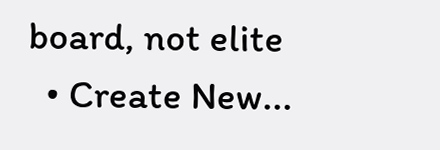board, not elite
  • Create New...